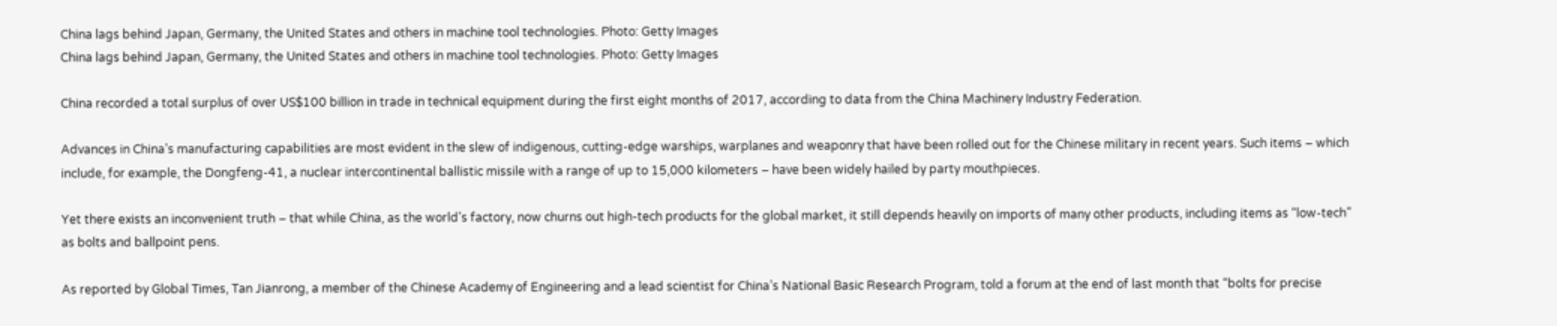China lags behind Japan, Germany, the United States and others in machine tool technologies. Photo: Getty Images
China lags behind Japan, Germany, the United States and others in machine tool technologies. Photo: Getty Images

China recorded a total surplus of over US$100 billion in trade in technical equipment during the first eight months of 2017, according to data from the China Machinery Industry Federation.

Advances in China’s manufacturing capabilities are most evident in the slew of indigenous, cutting-edge warships, warplanes and weaponry that have been rolled out for the Chinese military in recent years. Such items – which include, for example, the Dongfeng-41, a nuclear intercontinental ballistic missile with a range of up to 15,000 kilometers – have been widely hailed by party mouthpieces.

Yet there exists an inconvenient truth – that while China, as the world’s factory, now churns out high-tech products for the global market, it still depends heavily on imports of many other products, including items as “low-tech” as bolts and ballpoint pens.

As reported by Global Times, Tan Jianrong, a member of the Chinese Academy of Engineering and a lead scientist for China’s National Basic Research Program, told a forum at the end of last month that “bolts for precise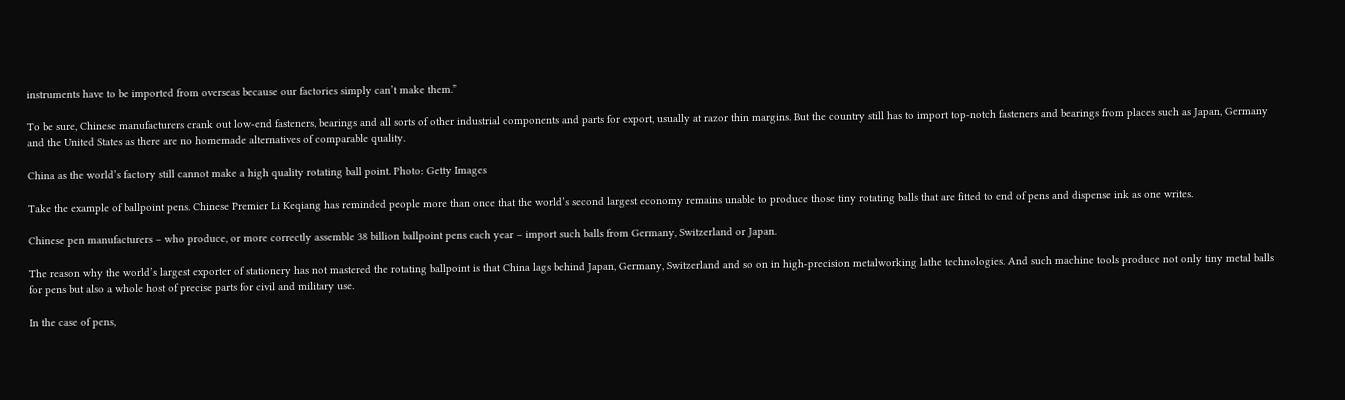instruments have to be imported from overseas because our factories simply can’t make them.”

To be sure, Chinese manufacturers crank out low-end fasteners, bearings and all sorts of other industrial components and parts for export, usually at razor thin margins. But the country still has to import top-notch fasteners and bearings from places such as Japan, Germany and the United States as there are no homemade alternatives of comparable quality.

China as the world’s factory still cannot make a high quality rotating ball point. Photo: Getty Images

Take the example of ballpoint pens. Chinese Premier Li Keqiang has reminded people more than once that the world’s second largest economy remains unable to produce those tiny rotating balls that are fitted to end of pens and dispense ink as one writes.

Chinese pen manufacturers – who produce, or more correctly assemble 38 billion ballpoint pens each year – import such balls from Germany, Switzerland or Japan.

The reason why the world’s largest exporter of stationery has not mastered the rotating ballpoint is that China lags behind Japan, Germany, Switzerland and so on in high-precision metalworking lathe technologies. And such machine tools produce not only tiny metal balls for pens but also a whole host of precise parts for civil and military use.

In the case of pens,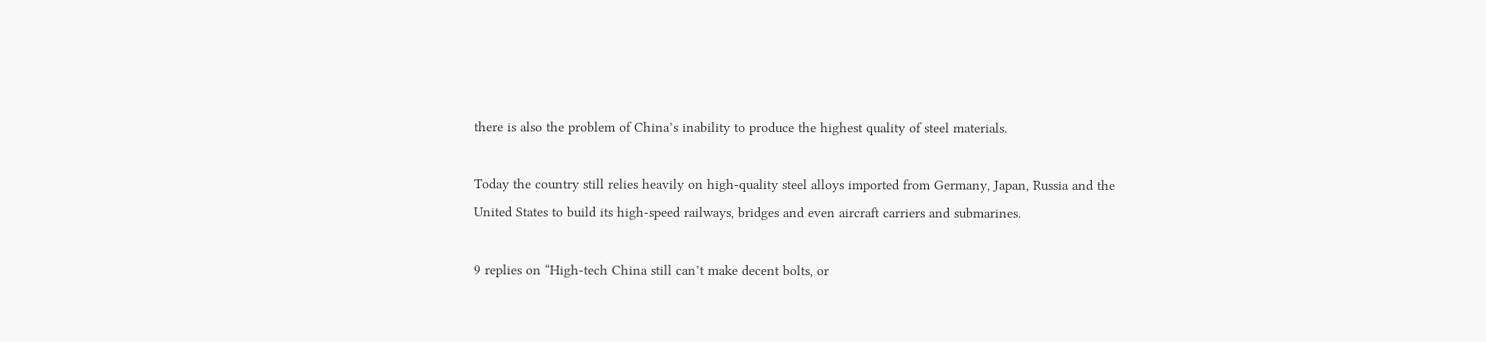there is also the problem of China’s inability to produce the highest quality of steel materials.

Today the country still relies heavily on high-quality steel alloys imported from Germany, Japan, Russia and the United States to build its high-speed railways, bridges and even aircraft carriers and submarines.

9 replies on “High-tech China still can’t make decent bolts, or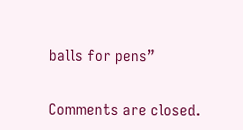balls for pens”

Comments are closed.